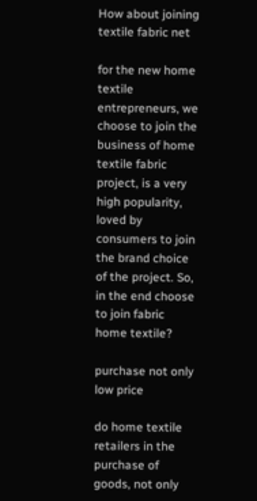How about joining textile fabric net

for the new home textile entrepreneurs, we choose to join the business of home textile fabric project, is a very high popularity, loved by consumers to join the brand choice of the project. So, in the end choose to join fabric home textile?

purchase not only low price

do home textile retailers in the purchase of goods, not only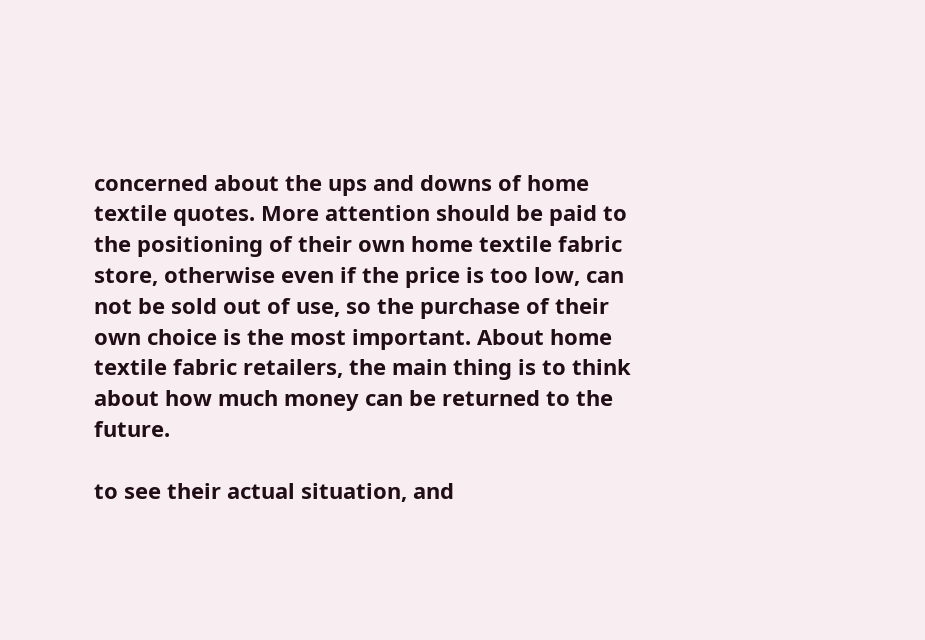concerned about the ups and downs of home textile quotes. More attention should be paid to the positioning of their own home textile fabric store, otherwise even if the price is too low, can not be sold out of use, so the purchase of their own choice is the most important. About home textile fabric retailers, the main thing is to think about how much money can be returned to the future.

to see their actual situation, and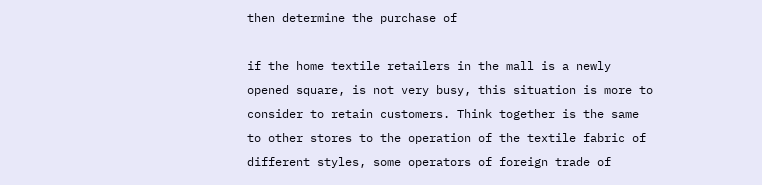then determine the purchase of

if the home textile retailers in the mall is a newly opened square, is not very busy, this situation is more to consider to retain customers. Think together is the same to other stores to the operation of the textile fabric of different styles, some operators of foreign trade of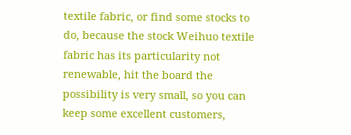textile fabric, or find some stocks to do, because the stock Weihuo textile fabric has its particularity not renewable, hit the board the possibility is very small, so you can keep some excellent customers,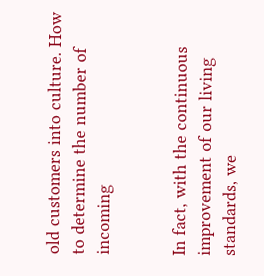old customers into culture. How to determine the number of incoming


In fact, with the continuous improvement of our living standards, we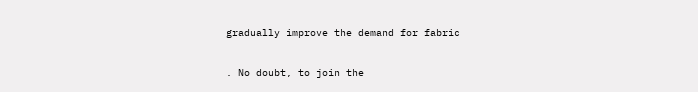gradually improve the demand for fabric

. No doubt, to join the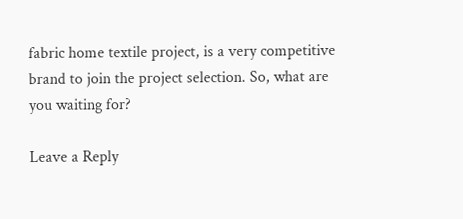fabric home textile project, is a very competitive brand to join the project selection. So, what are you waiting for?

Leave a Reply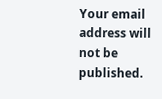Your email address will not be published.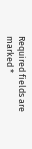Required fields are marked *